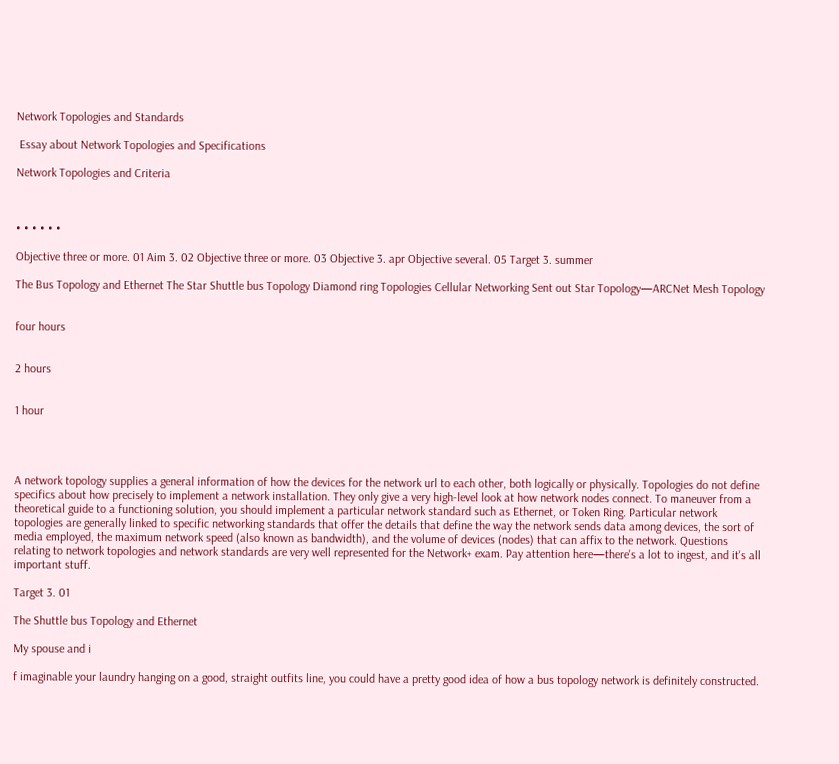Network Topologies and Standards

 Essay about Network Topologies and Specifications

Network Topologies and Criteria



• • • • • •

Objective three or more. 01 Aim 3. 02 Objective three or more. 03 Objective 3. apr Objective several. 05 Target 3. summer

The Bus Topology and Ethernet The Star Shuttle bus Topology Diamond ring Topologies Cellular Networking Sent out Star Topology—ARCNet Mesh Topology


four hours


2 hours


1 hour




A network topology supplies a general information of how the devices for the network url to each other, both logically or physically. Topologies do not define specifics about how precisely to implement a network installation. They only give a very high-level look at how network nodes connect. To maneuver from a theoretical guide to a functioning solution, you should implement a particular network standard such as Ethernet, or Token Ring. Particular network topologies are generally linked to specific networking standards that offer the details that define the way the network sends data among devices, the sort of media employed, the maximum network speed (also known as bandwidth), and the volume of devices (nodes) that can affix to the network. Questions relating to network topologies and network standards are very well represented for the Network+ exam. Pay attention here—there's a lot to ingest, and it's all important stuff.

Target 3. 01

The Shuttle bus Topology and Ethernet

My spouse and i

f imaginable your laundry hanging on a good, straight outfits line, you could have a pretty good idea of how a bus topology network is definitely constructed.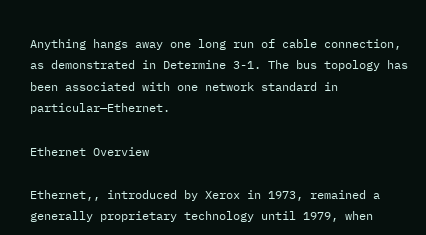Anything hangs away one long run of cable connection, as demonstrated in Determine 3-1. The bus topology has been associated with one network standard in particular—Ethernet.

Ethernet Overview

Ethernet,, introduced by Xerox in 1973, remained a generally proprietary technology until 1979, when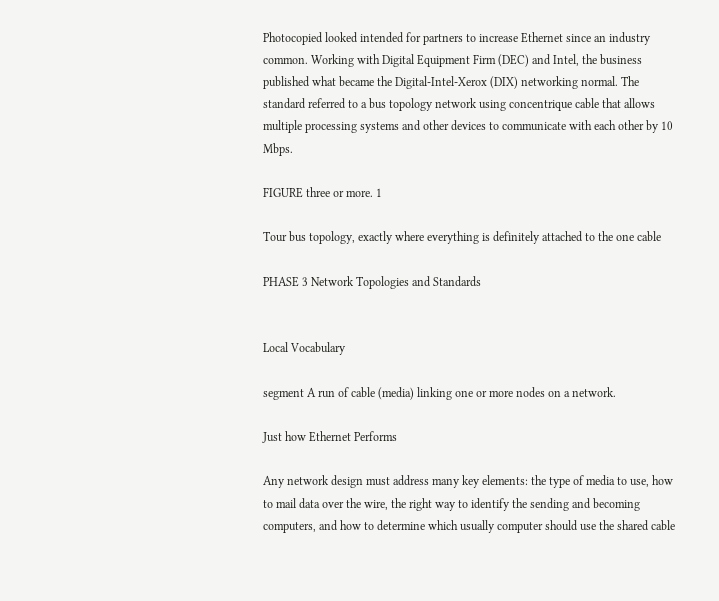Photocopied looked intended for partners to increase Ethernet since an industry common. Working with Digital Equipment Firm (DEC) and Intel, the business published what became the Digital-Intel-Xerox (DIX) networking normal. The standard referred to a bus topology network using concentrique cable that allows multiple processing systems and other devices to communicate with each other by 10 Mbps.

FIGURE three or more. 1

Tour bus topology, exactly where everything is definitely attached to the one cable

PHASE 3 Network Topologies and Standards


Local Vocabulary

segment A run of cable (media) linking one or more nodes on a network.

Just how Ethernet Performs

Any network design must address many key elements: the type of media to use, how to mail data over the wire, the right way to identify the sending and becoming computers, and how to determine which usually computer should use the shared cable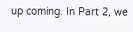up coming. In Part 2, we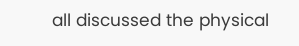all discussed the physical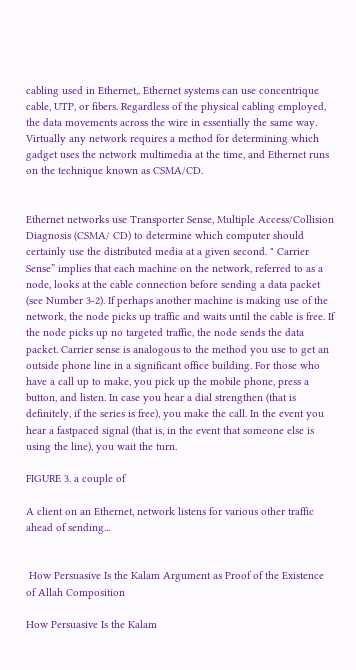cabling used in Ethernet,. Ethernet systems can use concentrique cable, UTP, or fibers. Regardless of the physical cabling employed, the data movements across the wire in essentially the same way. Virtually any network requires a method for determining which gadget uses the network multimedia at the time, and Ethernet runs on the technique known as CSMA/CD.


Ethernet networks use Transporter Sense, Multiple Access/Collision Diagnosis (CSMA/ CD) to determine which computer should certainly use the distributed media at a given second. " Carrier Sense” implies that each machine on the network, referred to as a node, looks at the cable connection before sending a data packet (see Number 3-2). If perhaps another machine is making use of the network, the node picks up traffic and waits until the cable is free. If the node picks up no targeted traffic, the node sends the data packet. Carrier sense is analogous to the method you use to get an outside phone line in a significant office building. For those who have a call up to make, you pick up the mobile phone, press a button, and listen. In case you hear a dial strengthen (that is definitely, if the series is free), you make the call. In the event you hear a fastpaced signal (that is, in the event that someone else is using the line), you wait the turn.

FIGURE 3. a couple of

A client on an Ethernet, network listens for various other traffic ahead of sending...


 How Persuasive Is the Kalam Argument as Proof of the Existence of Allah Composition

How Persuasive Is the Kalam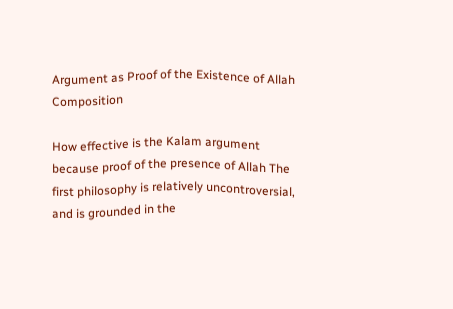Argument as Proof of the Existence of Allah Composition

How effective is the Kalam argument because proof of the presence of Allah The first philosophy is relatively uncontroversial, and is grounded in the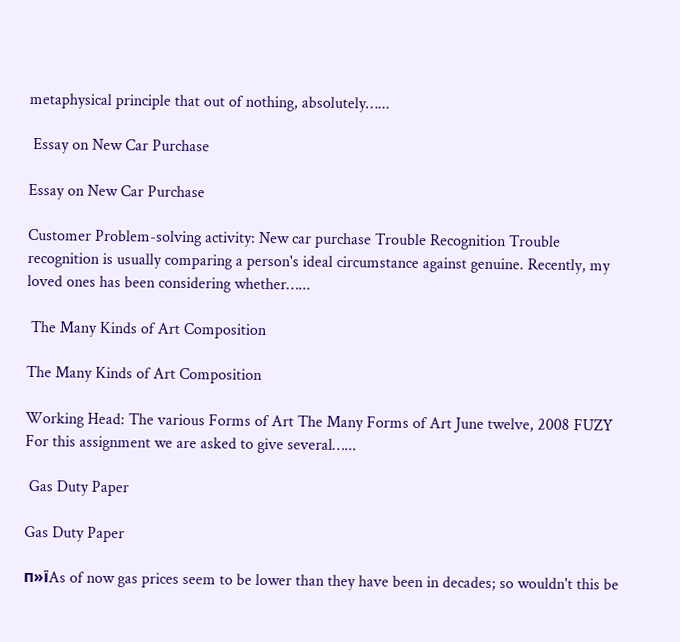metaphysical principle that out of nothing, absolutely…...

 Essay on New Car Purchase

Essay on New Car Purchase

Customer Problem-solving activity: New car purchase Trouble Recognition Trouble recognition is usually comparing a person's ideal circumstance against genuine. Recently, my loved ones has been considering whether…...

 The Many Kinds of Art Composition

The Many Kinds of Art Composition

Working Head: The various Forms of Art The Many Forms of Art June twelve, 2008 FUZY For this assignment we are asked to give several…...

 Gas Duty Paper

Gas Duty Paper

п»їAs of now gas prices seem to be lower than they have been in decades; so wouldn't this be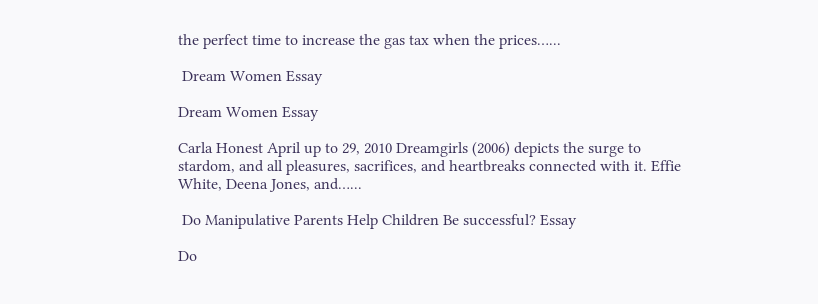the perfect time to increase the gas tax when the prices…...

 Dream Women Essay

Dream Women Essay

Carla Honest April up to 29, 2010 Dreamgirls (2006) depicts the surge to stardom, and all pleasures, sacrifices, and heartbreaks connected with it. Effie White, Deena Jones, and…...

 Do Manipulative Parents Help Children Be successful? Essay

Do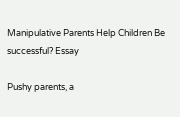Manipulative Parents Help Children Be successful? Essay

Pushy parents, a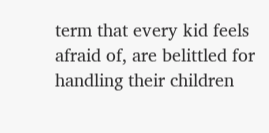term that every kid feels afraid of, are belittled for handling their children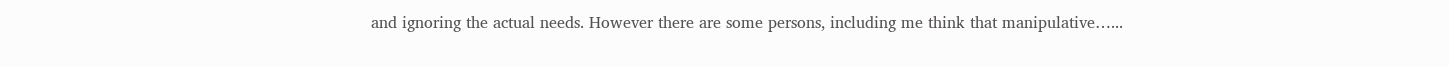and ignoring the actual needs. However there are some persons, including me think that manipulative…...